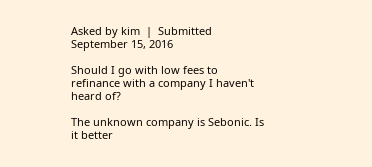Asked by kim  |  Submitted September 15, 2016

Should I go with low fees to refinance with a company I haven't heard of?

The unknown company is Sebonic. Is it better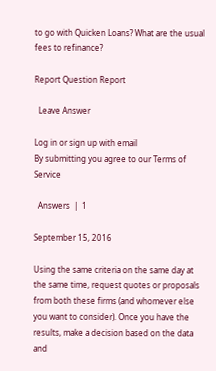to go with Quicken Loans? What are the usual fees to refinance?

Report Question Report

  Leave Answer

Log in or sign up with email
By submitting you agree to our Terms of Service

  Answers  |  1

September 15, 2016

Using the same criteria on the same day at the same time, request quotes or proposals from both these firms (and whomever else you want to consider). Once you have the results, make a decision based on the data and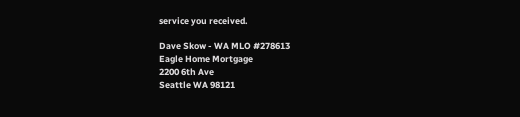service you received.

Dave Skow - WA MLO #278613
Eagle Home Mortgage
2200 6th Ave
Seattle WA 98121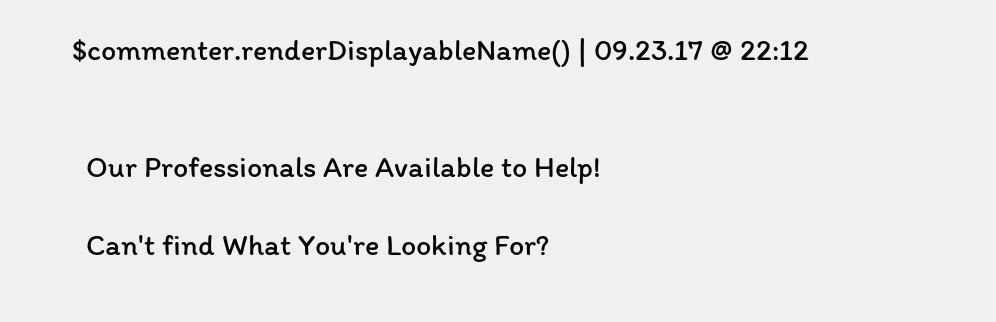$commenter.renderDisplayableName() | 09.23.17 @ 22:12


  Our Professionals Are Available to Help!

  Can't find What You're Looking For?